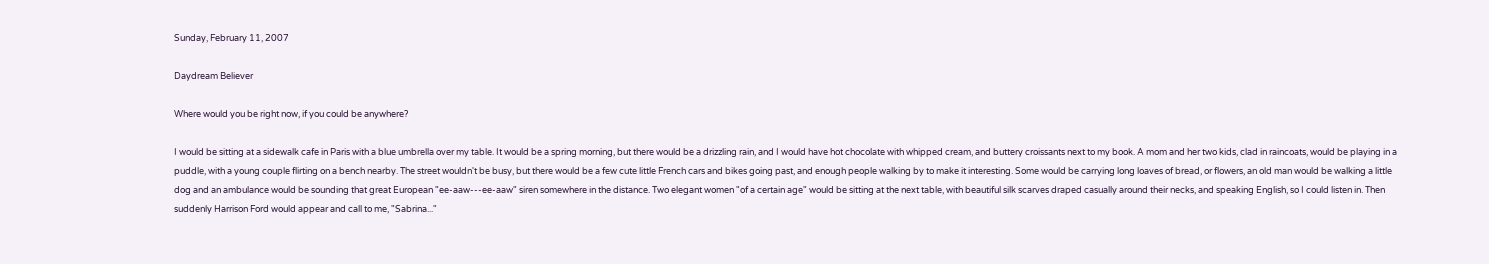Sunday, February 11, 2007

Daydream Believer

Where would you be right now, if you could be anywhere?

I would be sitting at a sidewalk cafe in Paris with a blue umbrella over my table. It would be a spring morning, but there would be a drizzling rain, and I would have hot chocolate with whipped cream, and buttery croissants next to my book. A mom and her two kids, clad in raincoats, would be playing in a puddle, with a young couple flirting on a bench nearby. The street wouldn't be busy, but there would be a few cute little French cars and bikes going past, and enough people walking by to make it interesting. Some would be carrying long loaves of bread, or flowers, an old man would be walking a little dog and an ambulance would be sounding that great European "ee-aaw---ee-aaw" siren somewhere in the distance. Two elegant women "of a certain age" would be sitting at the next table, with beautiful silk scarves draped casually around their necks, and speaking English, so I could listen in. Then suddenly Harrison Ford would appear and call to me, "Sabrina..."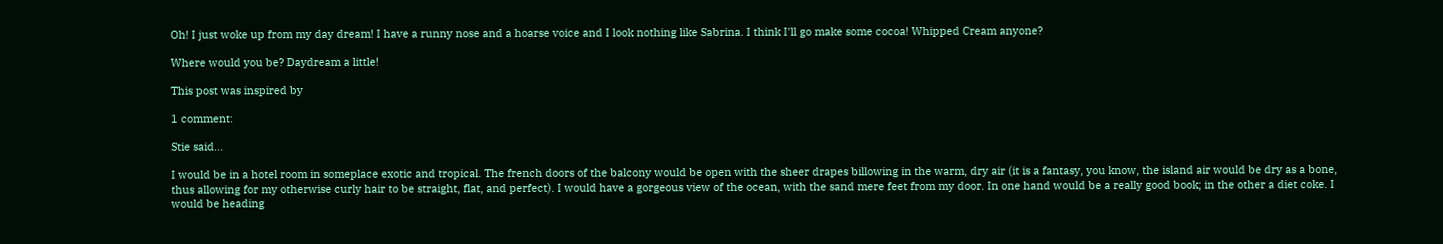Oh! I just woke up from my day dream! I have a runny nose and a hoarse voice and I look nothing like Sabrina. I think I'll go make some cocoa! Whipped Cream anyone?

Where would you be? Daydream a little!

This post was inspired by

1 comment:

Stie said...

I would be in a hotel room in someplace exotic and tropical. The french doors of the balcony would be open with the sheer drapes billowing in the warm, dry air (it is a fantasy, you know, the island air would be dry as a bone, thus allowing for my otherwise curly hair to be straight, flat, and perfect). I would have a gorgeous view of the ocean, with the sand mere feet from my door. In one hand would be a really good book; in the other a diet coke. I would be heading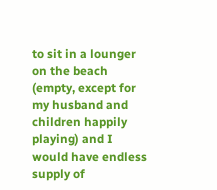to sit in a lounger on the beach (empty, except for my husband and children happily playing) and I would have endless supply of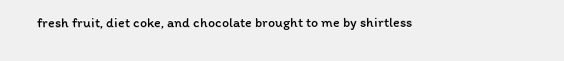fresh fruit, diet coke, and chocolate brought to me by shirtless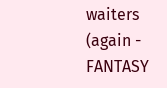waiters (again - FANTASY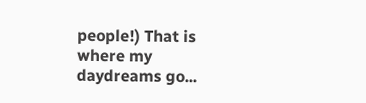people!) That is where my daydreams go...